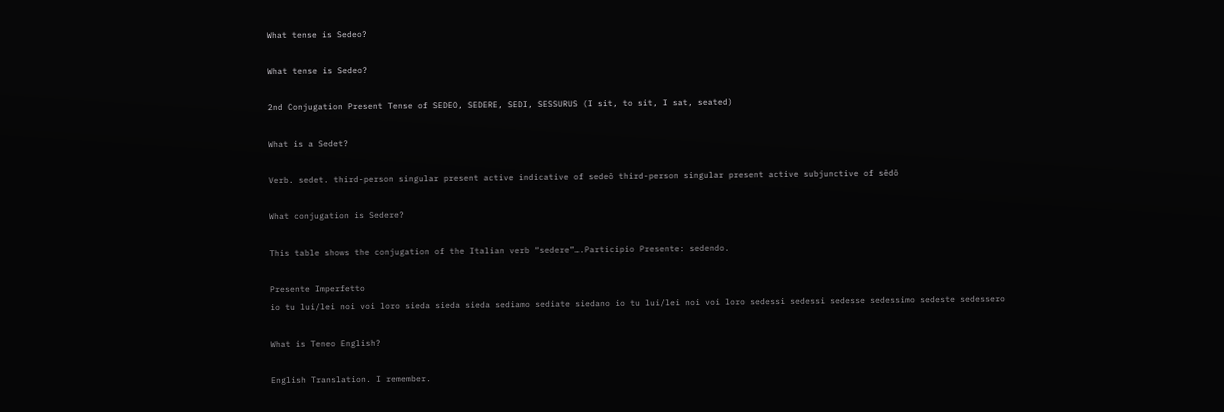What tense is Sedeo?

What tense is Sedeo?

2nd Conjugation Present Tense of SEDEO, SEDERE, SEDI, SESSURUS (I sit, to sit, I sat, seated)

What is a Sedet?

Verb. sedet. third-person singular present active indicative of sedeō third-person singular present active subjunctive of sēdō

What conjugation is Sedere?

This table shows the conjugation of the Italian verb “sedere”….Participio Presente: sedendo.

Presente Imperfetto
io tu lui/lei noi voi loro sieda sieda sieda sediamo sediate siedano io tu lui/lei noi voi loro sedessi sedessi sedesse sedessimo sedeste sedessero

What is Teneo English?

English Translation. I remember.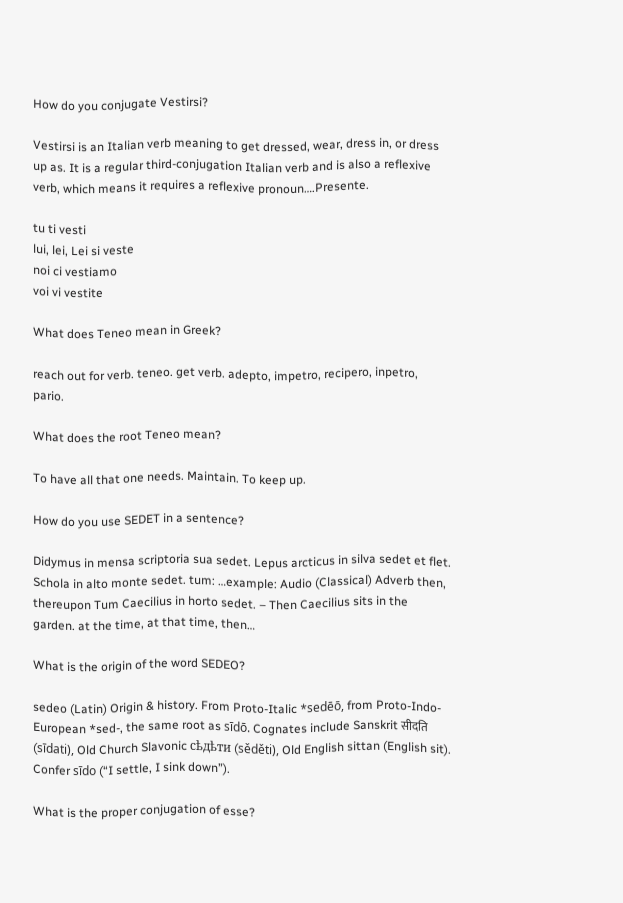How do you conjugate Vestirsi?

Vestirsi is an Italian verb meaning to get dressed, wear, dress in, or dress up as. It is a regular third-conjugation Italian verb and is also a reflexive verb, which means it requires a reflexive pronoun….Presente.

tu ti vesti
lui, lei, Lei si veste
noi ci vestiamo
voi vi vestite

What does Teneo mean in Greek?

reach out for verb. teneo. get verb. adepto, impetro, recipero, inpetro, pario.

What does the root Teneo mean?

To have all that one needs. Maintain. To keep up.

How do you use SEDET in a sentence?

Didymus in mensa scriptoria sua sedet. Lepus arcticus in silva sedet et flet. Schola in alto monte sedet. tum: …example: Audio (Classical) Adverb then, thereupon Tum Caecilius in horto sedet. – Then Caecilius sits in the garden. at the time, at that time, then…

What is the origin of the word SEDEO?

sedeo (Latin) Origin & history. From Proto-Italic *sedēō, from Proto-Indo-European *sed-, the same root as sīdō. Cognates include Sanskrit सीदति (sīdati), Old Church Slavonic сѣдѣти (sěděti), Old English sittan (English sit). Confer sīdo (“I settle, I sink down”).

What is the proper conjugation of esse?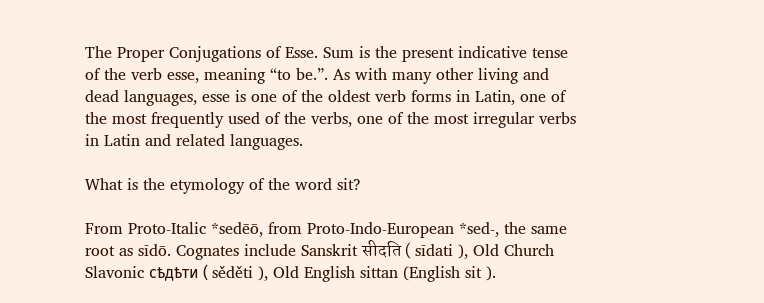The Proper Conjugations of Esse. Sum is the present indicative tense of the verb esse, meaning “to be.”. As with many other living and dead languages, esse is one of the oldest verb forms in Latin, one of the most frequently used of the verbs, one of the most irregular verbs in Latin and related languages.

What is the etymology of the word sit?

From Proto-Italic *sedēō, from Proto-Indo-European *sed-, the same root as sīdō. Cognates include Sanskrit सीदति ( sīdati ), Old Church Slavonic сѣдѣти ( sěděti ), Old English sittan (English sit ).